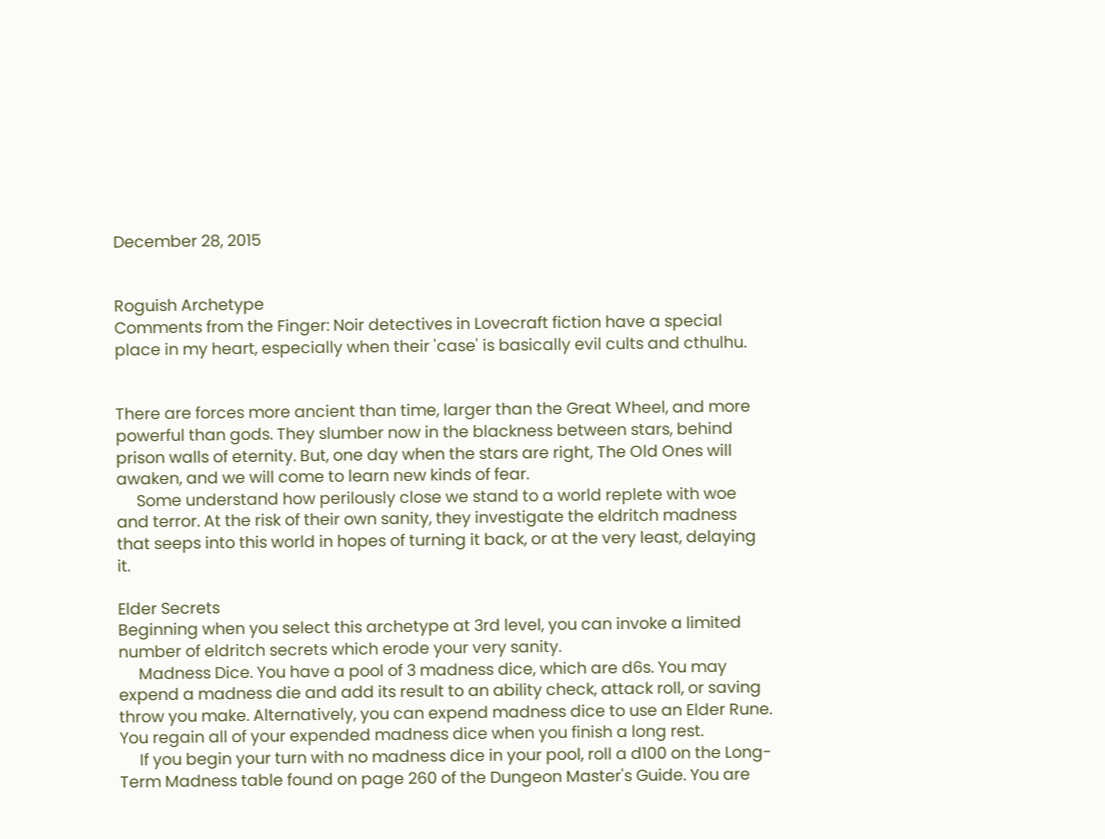December 28, 2015


Roguish Archetype
Comments from the Finger: Noir detectives in Lovecraft fiction have a special place in my heart, especially when their 'case' is basically evil cults and cthulhu.


There are forces more ancient than time, larger than the Great Wheel, and more powerful than gods. They slumber now in the blackness between stars, behind prison walls of eternity. But, one day when the stars are right, The Old Ones will awaken, and we will come to learn new kinds of fear.
     Some understand how perilously close we stand to a world replete with woe and terror. At the risk of their own sanity, they investigate the eldritch madness that seeps into this world in hopes of turning it back, or at the very least, delaying it.

Elder Secrets
Beginning when you select this archetype at 3rd level, you can invoke a limited number of eldritch secrets which erode your very sanity.
     Madness Dice. You have a pool of 3 madness dice, which are d6s. You may expend a madness die and add its result to an ability check, attack roll, or saving throw you make. Alternatively, you can expend madness dice to use an Elder Rune. You regain all of your expended madness dice when you finish a long rest.
     If you begin your turn with no madness dice in your pool, roll a d100 on the Long-Term Madness table found on page 260 of the Dungeon Master's Guide. You are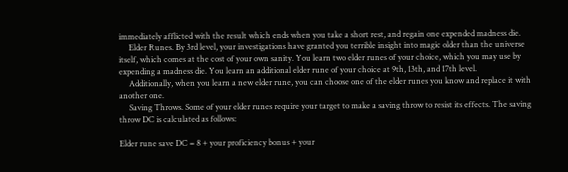immediately afflicted with the result which ends when you take a short rest, and regain one expended madness die.
     Elder Runes. By 3rd level, your investigations have granted you terrible insight into magic older than the universe itself, which comes at the cost of your own sanity. You learn two elder runes of your choice, which you may use by expending a madness die. You learn an additional elder rune of your choice at 9th, 13th, and 17th level.
     Additionally, when you learn a new elder rune, you can choose one of the elder runes you know and replace it with another one.
     Saving Throws. Some of your elder runes require your target to make a saving throw to resist its effects. The saving throw DC is calculated as follows:

Elder rune save DC = 8 + your proficiency bonus + your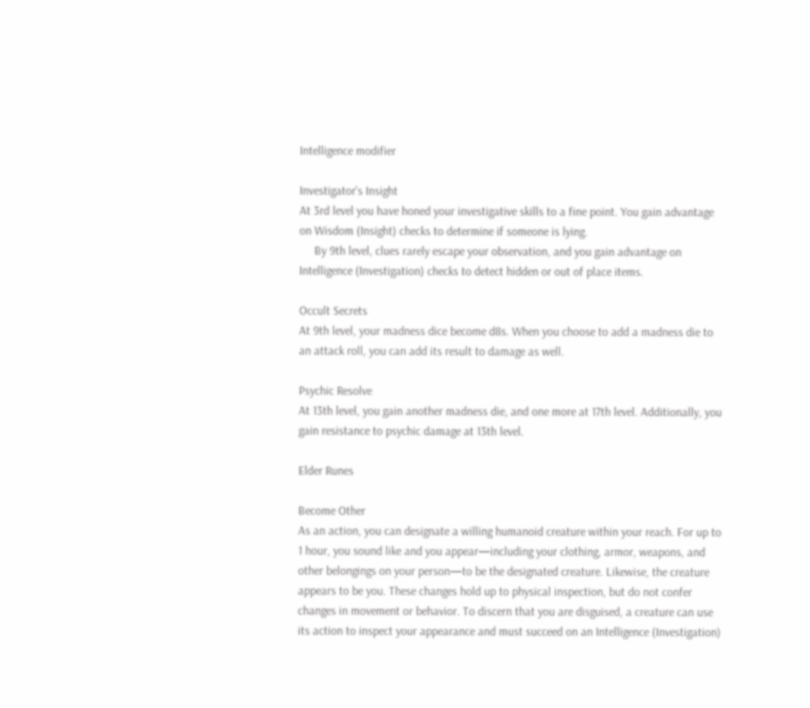Intelligence modifier

Investigator's Insight
At 3rd level you have honed your investigative skills to a fine point. You gain advantage on Wisdom (Insight) checks to determine if someone is lying.
     By 9th level, clues rarely escape your observation, and you gain advantage on Intelligence (Investigation) checks to detect hidden or out of place items.

Occult Secrets
At 9th level, your madness dice become d8s. When you choose to add a madness die to an attack roll, you can add its result to damage as well.

Psychic Resolve
At 13th level, you gain another madness die, and one more at 17th level. Additionally, you gain resistance to psychic damage at 13th level.

Elder Runes

Become Other
As an action, you can designate a willing humanoid creature within your reach. For up to 1 hour, you sound like and you appear—including your clothing, armor, weapons, and other belongings on your person—to be the designated creature. Likewise, the creature appears to be you. These changes hold up to physical inspection, but do not confer changes in movement or behavior. To discern that you are disguised, a creature can use its action to inspect your appearance and must succeed on an Intelligence (Investigation)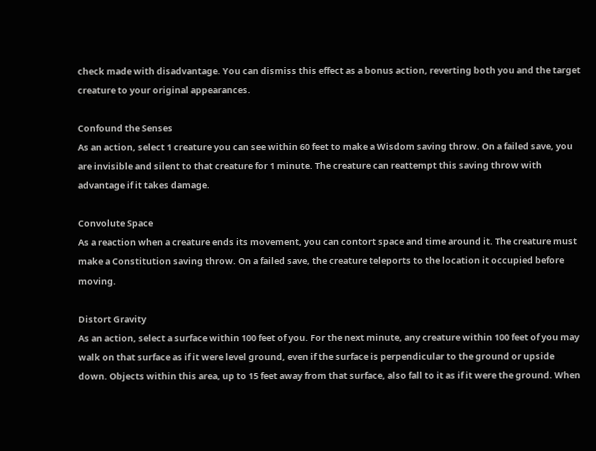check made with disadvantage. You can dismiss this effect as a bonus action, reverting both you and the target creature to your original appearances.

Confound the Senses
As an action, select 1 creature you can see within 60 feet to make a Wisdom saving throw. On a failed save, you are invisible and silent to that creature for 1 minute. The creature can reattempt this saving throw with advantage if it takes damage.

Convolute Space
As a reaction when a creature ends its movement, you can contort space and time around it. The creature must make a Constitution saving throw. On a failed save, the creature teleports to the location it occupied before moving.

Distort Gravity
As an action, select a surface within 100 feet of you. For the next minute, any creature within 100 feet of you may walk on that surface as if it were level ground, even if the surface is perpendicular to the ground or upside down. Objects within this area, up to 15 feet away from that surface, also fall to it as if it were the ground. When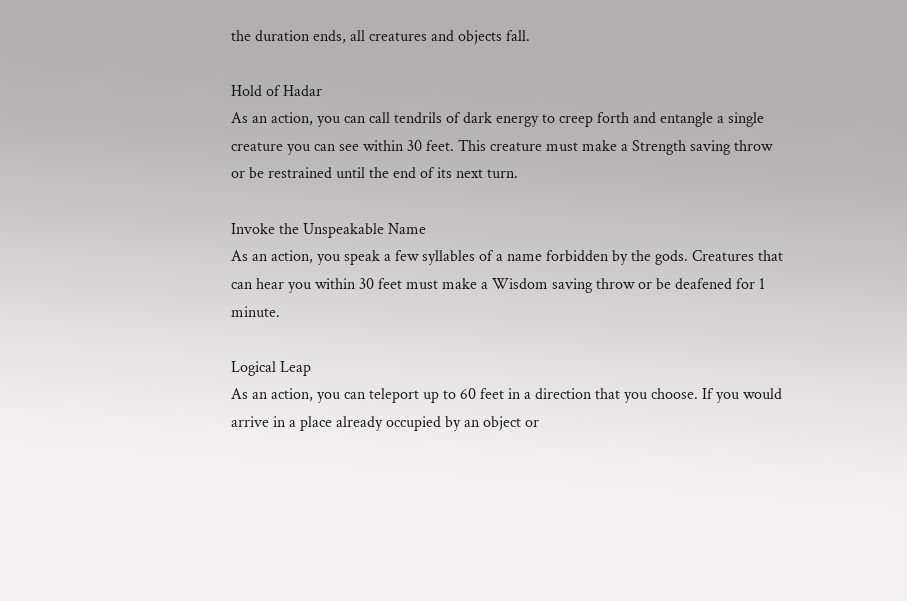the duration ends, all creatures and objects fall.

Hold of Hadar
As an action, you can call tendrils of dark energy to creep forth and entangle a single creature you can see within 30 feet. This creature must make a Strength saving throw or be restrained until the end of its next turn.

Invoke the Unspeakable Name
As an action, you speak a few syllables of a name forbidden by the gods. Creatures that can hear you within 30 feet must make a Wisdom saving throw or be deafened for 1 minute.

Logical Leap
As an action, you can teleport up to 60 feet in a direction that you choose. If you would arrive in a place already occupied by an object or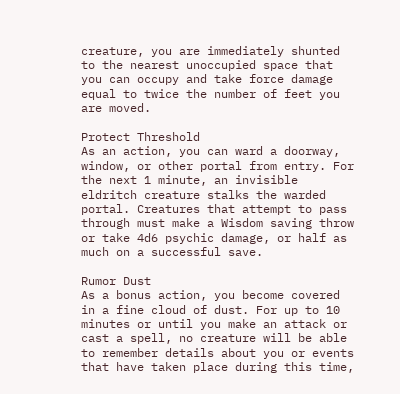creature, you are immediately shunted to the nearest unoccupied space that you can occupy and take force damage equal to twice the number of feet you are moved.

Protect Threshold
As an action, you can ward a doorway, window, or other portal from entry. For the next 1 minute, an invisible eldritch creature stalks the warded portal. Creatures that attempt to pass through must make a Wisdom saving throw or take 4d6 psychic damage, or half as much on a successful save.

Rumor Dust
As a bonus action, you become covered in a fine cloud of dust. For up to 10 minutes or until you make an attack or cast a spell, no creature will be able to remember details about you or events that have taken place during this time,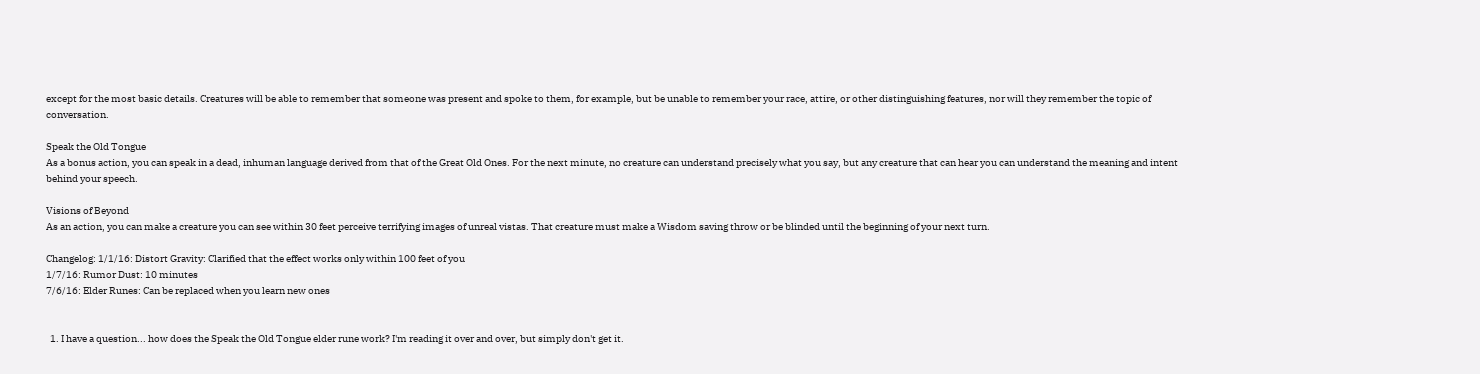except for the most basic details. Creatures will be able to remember that someone was present and spoke to them, for example, but be unable to remember your race, attire, or other distinguishing features, nor will they remember the topic of conversation.

Speak the Old Tongue
As a bonus action, you can speak in a dead, inhuman language derived from that of the Great Old Ones. For the next minute, no creature can understand precisely what you say, but any creature that can hear you can understand the meaning and intent behind your speech.

Visions of Beyond
As an action, you can make a creature you can see within 30 feet perceive terrifying images of unreal vistas. That creature must make a Wisdom saving throw or be blinded until the beginning of your next turn.

Changelog: 1/1/16: Distort Gravity: Clarified that the effect works only within 100 feet of you
1/7/16: Rumor Dust: 10 minutes
7/6/16: Elder Runes: Can be replaced when you learn new ones


  1. I have a question... how does the Speak the Old Tongue elder rune work? I'm reading it over and over, but simply don't get it.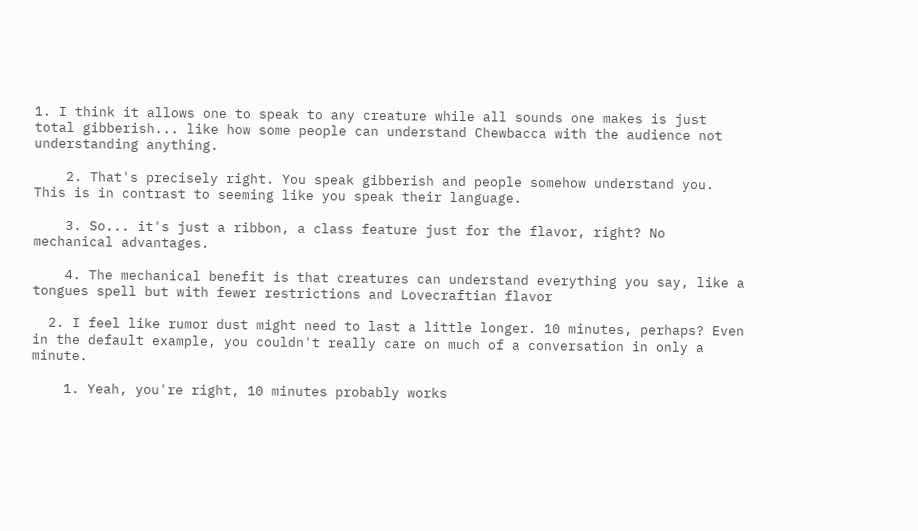1. I think it allows one to speak to any creature while all sounds one makes is just total gibberish... like how some people can understand Chewbacca with the audience not understanding anything.

    2. That's precisely right. You speak gibberish and people somehow understand you. This is in contrast to seeming like you speak their language.

    3. So... it's just a ribbon, a class feature just for the flavor, right? No mechanical advantages.

    4. The mechanical benefit is that creatures can understand everything you say, like a tongues spell but with fewer restrictions and Lovecraftian flavor

  2. I feel like rumor dust might need to last a little longer. 10 minutes, perhaps? Even in the default example, you couldn't really care on much of a conversation in only a minute.

    1. Yeah, you're right, 10 minutes probably works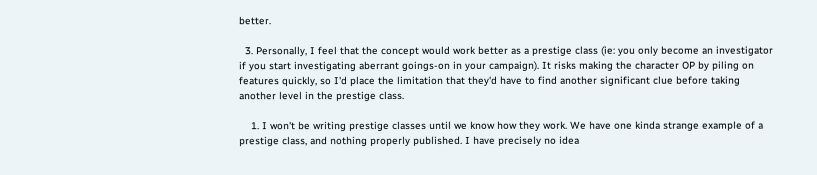better.

  3. Personally, I feel that the concept would work better as a prestige class (ie: you only become an investigator if you start investigating aberrant goings-on in your campaign). It risks making the character OP by piling on features quickly, so I'd place the limitation that they'd have to find another significant clue before taking another level in the prestige class.

    1. I won't be writing prestige classes until we know how they work. We have one kinda strange example of a prestige class, and nothing properly published. I have precisely no idea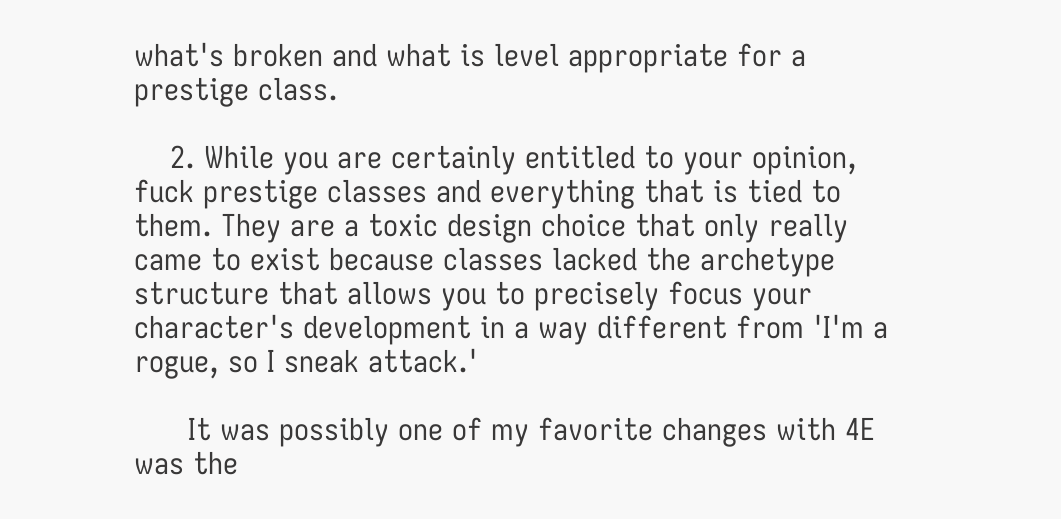what's broken and what is level appropriate for a prestige class.

    2. While you are certainly entitled to your opinion, fuck prestige classes and everything that is tied to them. They are a toxic design choice that only really came to exist because classes lacked the archetype structure that allows you to precisely focus your character's development in a way different from 'I'm a rogue, so I sneak attack.'

      It was possibly one of my favorite changes with 4E was the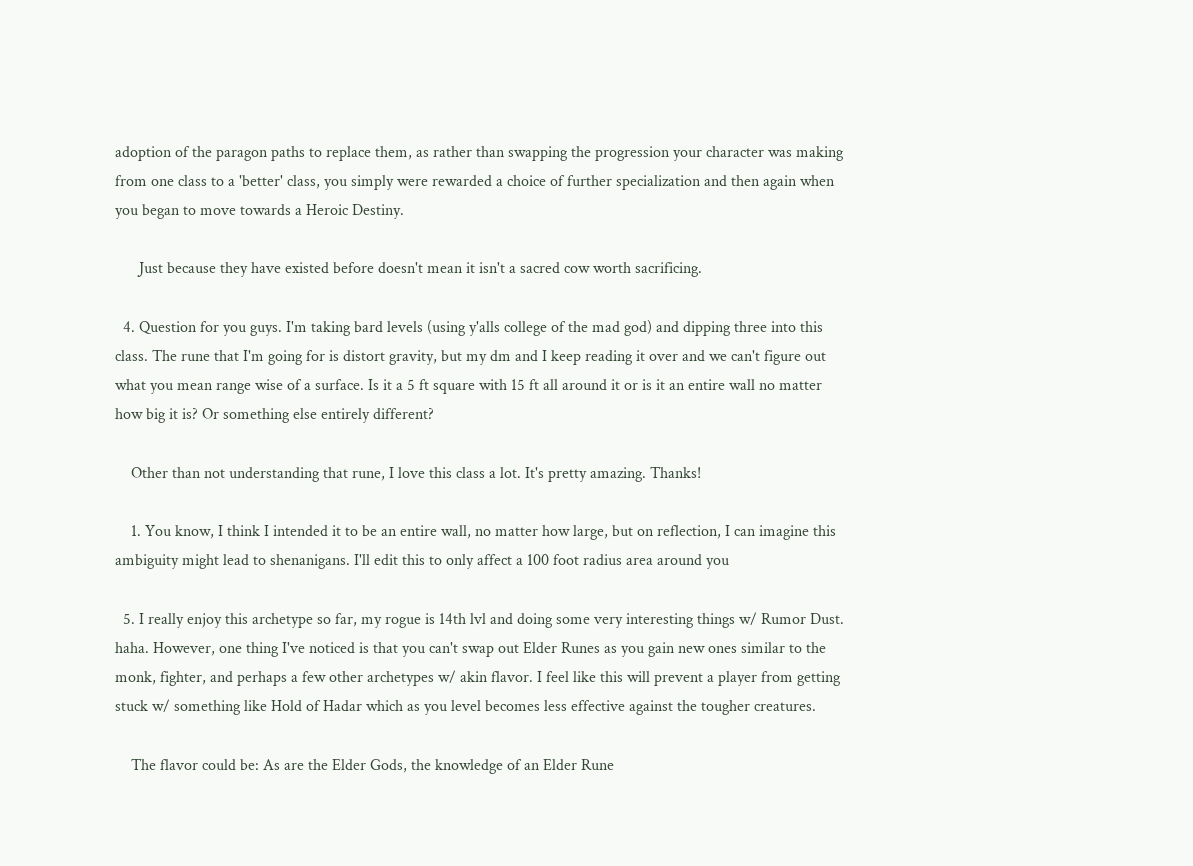adoption of the paragon paths to replace them, as rather than swapping the progression your character was making from one class to a 'better' class, you simply were rewarded a choice of further specialization and then again when you began to move towards a Heroic Destiny.

      Just because they have existed before doesn't mean it isn't a sacred cow worth sacrificing.

  4. Question for you guys. I'm taking bard levels (using y'alls college of the mad god) and dipping three into this class. The rune that I'm going for is distort gravity, but my dm and I keep reading it over and we can't figure out what you mean range wise of a surface. Is it a 5 ft square with 15 ft all around it or is it an entire wall no matter how big it is? Or something else entirely different?

    Other than not understanding that rune, I love this class a lot. It's pretty amazing. Thanks!

    1. You know, I think I intended it to be an entire wall, no matter how large, but on reflection, I can imagine this ambiguity might lead to shenanigans. I'll edit this to only affect a 100 foot radius area around you

  5. I really enjoy this archetype so far, my rogue is 14th lvl and doing some very interesting things w/ Rumor Dust. haha. However, one thing I've noticed is that you can't swap out Elder Runes as you gain new ones similar to the monk, fighter, and perhaps a few other archetypes w/ akin flavor. I feel like this will prevent a player from getting stuck w/ something like Hold of Hadar which as you level becomes less effective against the tougher creatures.

    The flavor could be: As are the Elder Gods, the knowledge of an Elder Rune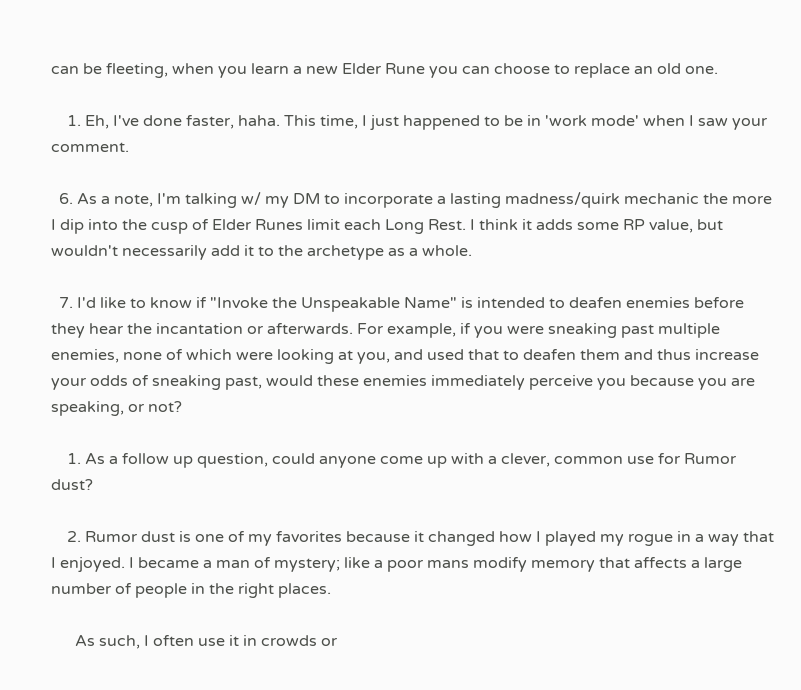can be fleeting, when you learn a new Elder Rune you can choose to replace an old one.

    1. Eh, I've done faster, haha. This time, I just happened to be in 'work mode' when I saw your comment.

  6. As a note, I'm talking w/ my DM to incorporate a lasting madness/quirk mechanic the more I dip into the cusp of Elder Runes limit each Long Rest. I think it adds some RP value, but wouldn't necessarily add it to the archetype as a whole.

  7. I'd like to know if "Invoke the Unspeakable Name" is intended to deafen enemies before they hear the incantation or afterwards. For example, if you were sneaking past multiple enemies, none of which were looking at you, and used that to deafen them and thus increase your odds of sneaking past, would these enemies immediately perceive you because you are speaking, or not?

    1. As a follow up question, could anyone come up with a clever, common use for Rumor dust?

    2. Rumor dust is one of my favorites because it changed how I played my rogue in a way that I enjoyed. I became a man of mystery; like a poor mans modify memory that affects a large number of people in the right places.

      As such, I often use it in crowds or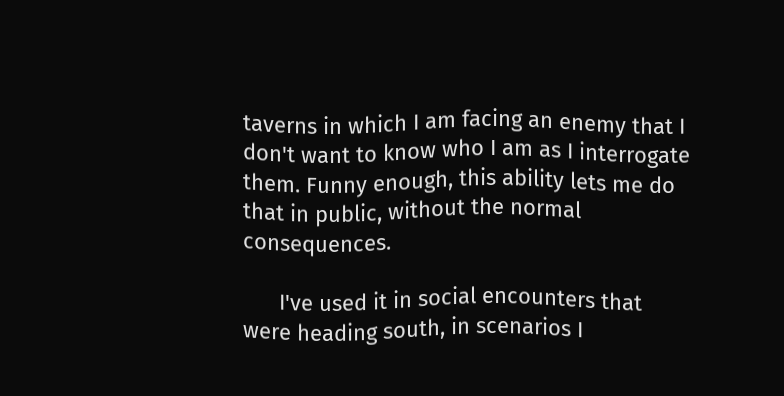taverns in which I am facing an enemy that I don't want to know who I am as I interrogate them. Funny enough, this ability lets me do that in public, without the normal consequences.

      I've used it in social encounters that were heading south, in scenarios I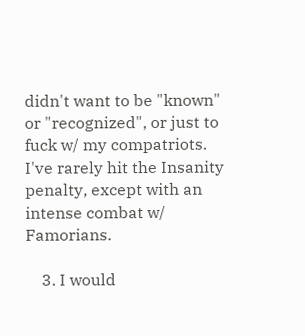didn't want to be "known" or "recognized", or just to fuck w/ my compatriots. I've rarely hit the Insanity penalty, except with an intense combat w/ Famorians.

    3. I would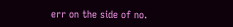err on the side of no.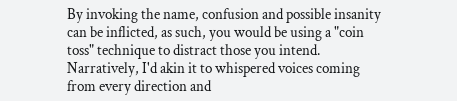By invoking the name, confusion and possible insanity can be inflicted, as such, you would be using a "coin toss" technique to distract those you intend. Narratively, I'd akin it to whispered voices coming from every direction and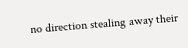no direction stealing away their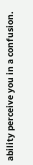ability perceive you in a confusion.